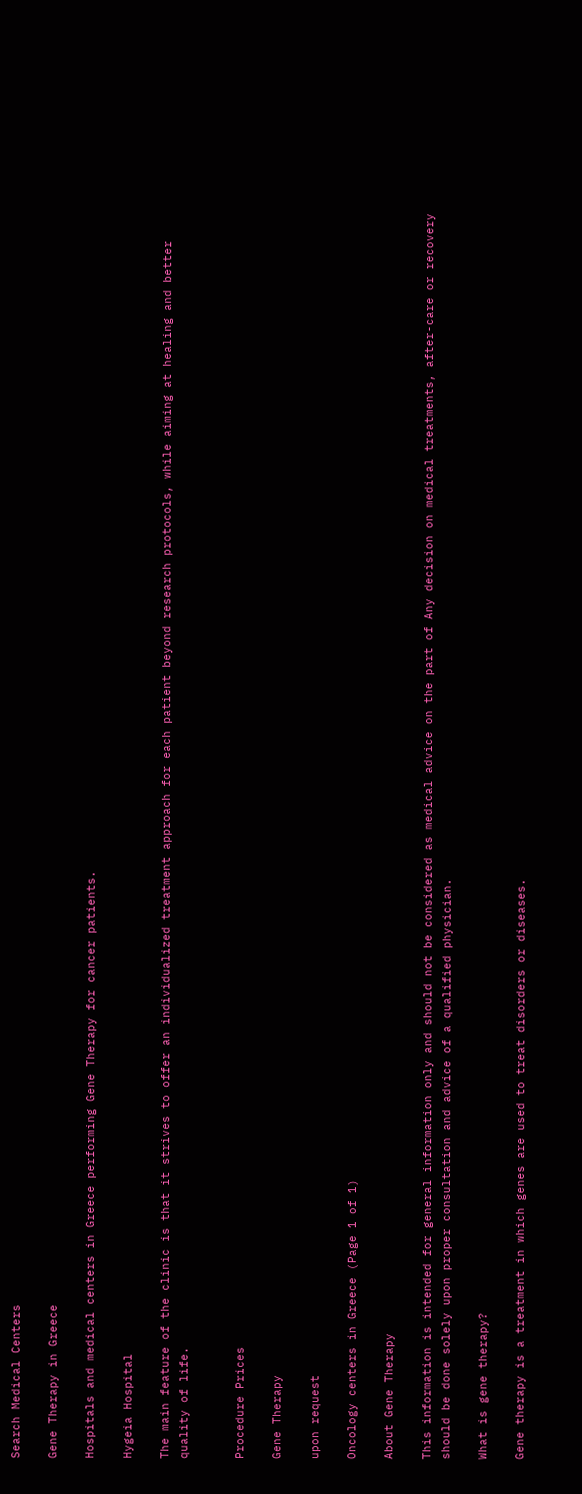Search Medical Centers

Gene Therapy in Greece

Hospitals and medical centers in Greece performing Gene Therapy for cancer patients.

Hygeia Hospital

The main feature of the clinic is that it strives to offer an individualized treatment approach for each patient beyond research protocols, while aiming at healing and better quality of life.


Procedure Prices

Gene Therapy

upon request

Oncology centers in Greece (Page 1 of 1)

About Gene Therapy

This information is intended for general information only and should not be considered as medical advice on the part of Any decision on medical treatments, after-care or recovery should be done solely upon proper consultation and advice of a qualified physician.

What is gene therapy?

Gene therapy is a treatment in which genes are used to treat disorders or diseases.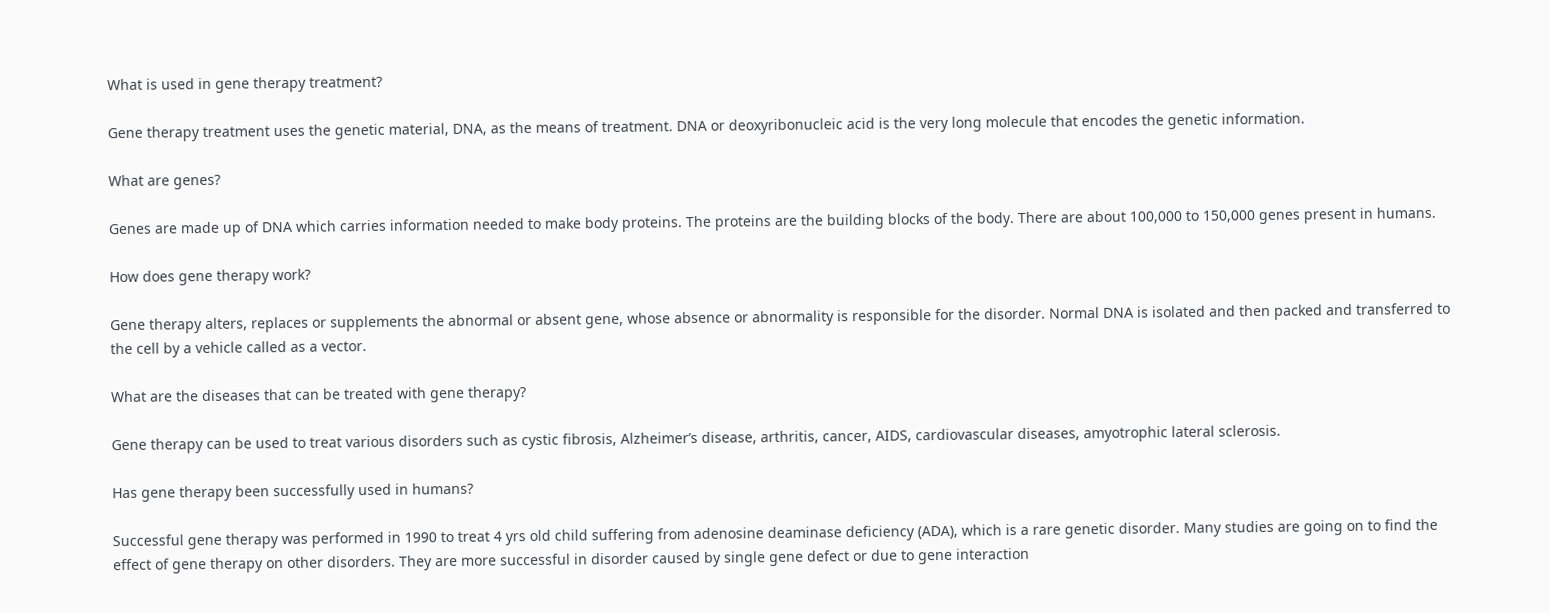What is used in gene therapy treatment?

Gene therapy treatment uses the genetic material, DNA, as the means of treatment. DNA or deoxyribonucleic acid is the very long molecule that encodes the genetic information.

What are genes?

Genes are made up of DNA which carries information needed to make body proteins. The proteins are the building blocks of the body. There are about 100,000 to 150,000 genes present in humans.

How does gene therapy work?

Gene therapy alters, replaces or supplements the abnormal or absent gene, whose absence or abnormality is responsible for the disorder. Normal DNA is isolated and then packed and transferred to the cell by a vehicle called as a vector.

What are the diseases that can be treated with gene therapy?

Gene therapy can be used to treat various disorders such as cystic fibrosis, Alzheimer’s disease, arthritis, cancer, AIDS, cardiovascular diseases, amyotrophic lateral sclerosis.

Has gene therapy been successfully used in humans?

Successful gene therapy was performed in 1990 to treat 4 yrs old child suffering from adenosine deaminase deficiency (ADA), which is a rare genetic disorder. Many studies are going on to find the effect of gene therapy on other disorders. They are more successful in disorder caused by single gene defect or due to gene interaction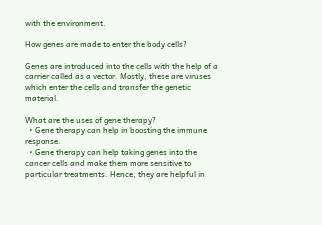with the environment.

How genes are made to enter the body cells?

Genes are introduced into the cells with the help of a carrier called as a vector. Mostly, these are viruses which enter the cells and transfer the genetic material.

What are the uses of gene therapy?
  • Gene therapy can help in boosting the immune response.
  • Gene therapy can help taking genes into the cancer cells and make them more sensitive to particular treatments. Hence, they are helpful in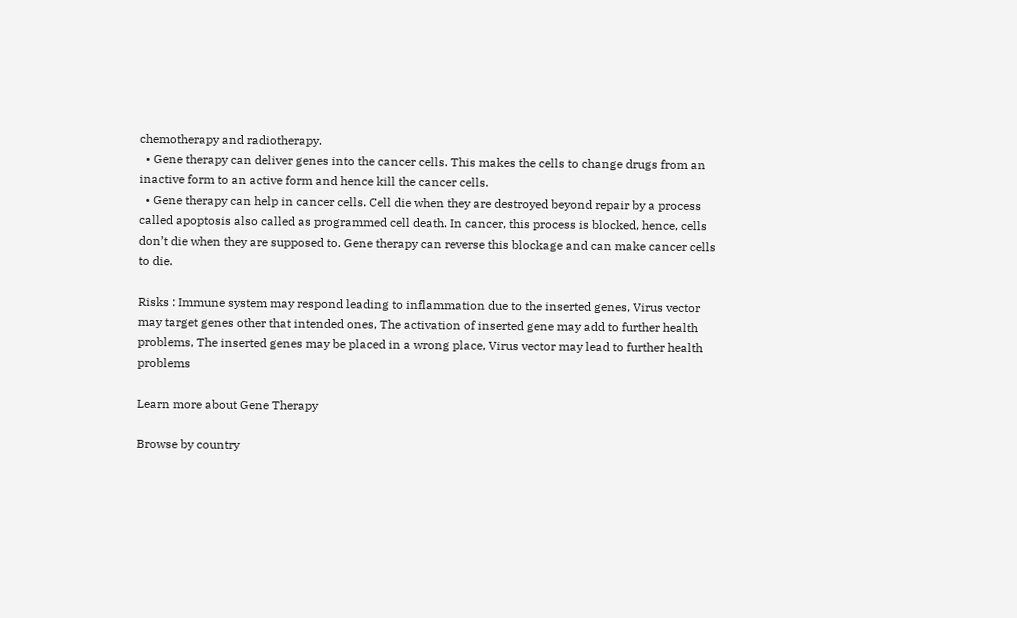chemotherapy and radiotherapy.
  • Gene therapy can deliver genes into the cancer cells. This makes the cells to change drugs from an inactive form to an active form and hence kill the cancer cells.
  • Gene therapy can help in cancer cells. Cell die when they are destroyed beyond repair by a process called apoptosis also called as programmed cell death. In cancer, this process is blocked, hence, cells don’t die when they are supposed to. Gene therapy can reverse this blockage and can make cancer cells to die.

Risks : Immune system may respond leading to inflammation due to the inserted genes, Virus vector may target genes other that intended ones, The activation of inserted gene may add to further health problems, The inserted genes may be placed in a wrong place, Virus vector may lead to further health problems

Learn more about Gene Therapy

Browse by country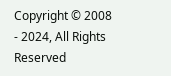Copyright © 2008 - 2024, All Rights Reserved